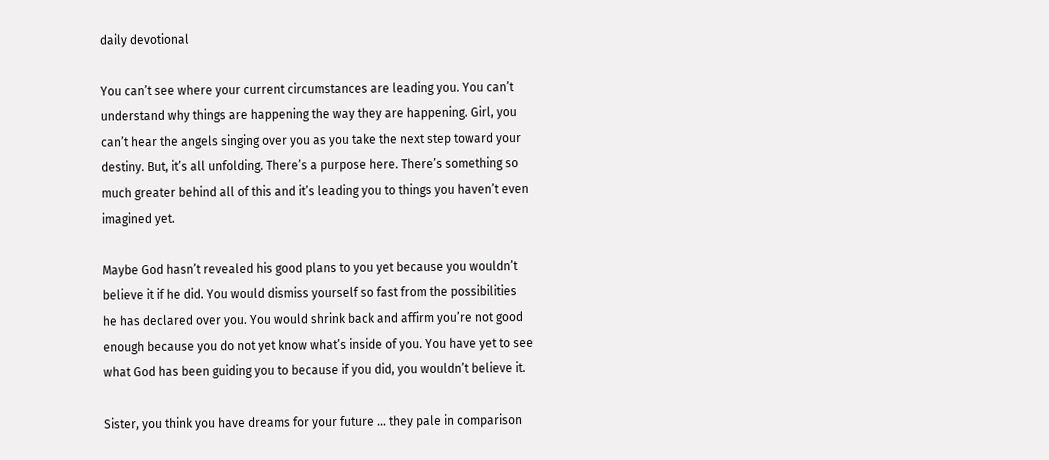daily devotional

You can’t see where your current circumstances are leading you. You can’t understand why things are happening the way they are happening. Girl, you can’t hear the angels singing over you as you take the next step toward your destiny. But, it’s all unfolding. There’s a purpose here. There’s something so much greater behind all of this and it’s leading you to things you haven’t even imagined yet.

Maybe God hasn’t revealed his good plans to you yet because you wouldn’t believe it if he did. You would dismiss yourself so fast from the possibilities he has declared over you. You would shrink back and affirm you’re not good enough because you do not yet know what’s inside of you. You have yet to see what God has been guiding you to because if you did, you wouldn’t believe it.

Sister, you think you have dreams for your future … they pale in comparison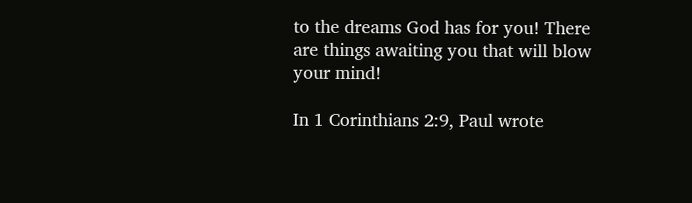to the dreams God has for you! There are things awaiting you that will blow your mind!

In 1 Corinthians 2:9, Paul wrote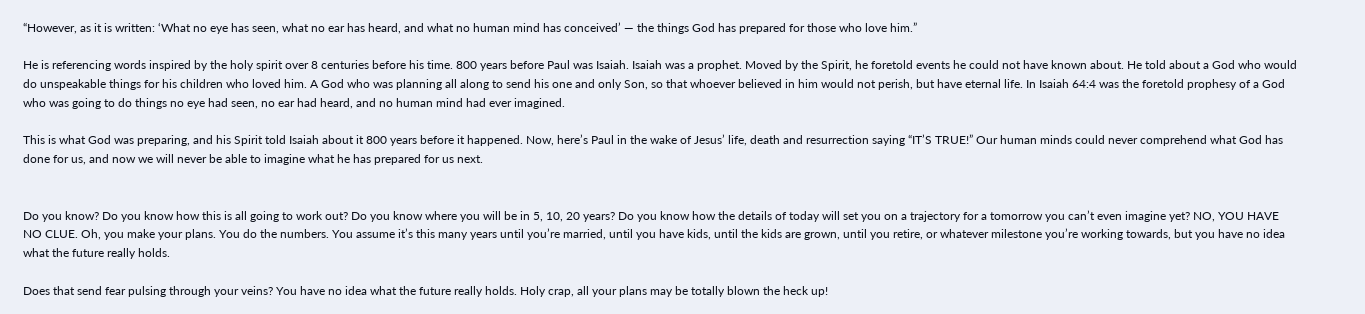“However, as it is written: ‘What no eye has seen, what no ear has heard, and what no human mind has conceived’ — the things God has prepared for those who love him.”

He is referencing words inspired by the holy spirit over 8 centuries before his time. 800 years before Paul was Isaiah. Isaiah was a prophet. Moved by the Spirit, he foretold events he could not have known about. He told about a God who would do unspeakable things for his children who loved him. A God who was planning all along to send his one and only Son, so that whoever believed in him would not perish, but have eternal life. In Isaiah 64:4 was the foretold prophesy of a God who was going to do things no eye had seen, no ear had heard, and no human mind had ever imagined.

This is what God was preparing, and his Spirit told Isaiah about it 800 years before it happened. Now, here’s Paul in the wake of Jesus’ life, death and resurrection saying “IT’S TRUE!” Our human minds could never comprehend what God has done for us, and now we will never be able to imagine what he has prepared for us next.


Do you know? Do you know how this is all going to work out? Do you know where you will be in 5, 10, 20 years? Do you know how the details of today will set you on a trajectory for a tomorrow you can’t even imagine yet? NO, YOU HAVE NO CLUE. Oh, you make your plans. You do the numbers. You assume it’s this many years until you’re married, until you have kids, until the kids are grown, until you retire, or whatever milestone you’re working towards, but you have no idea what the future really holds.

Does that send fear pulsing through your veins? You have no idea what the future really holds. Holy crap, all your plans may be totally blown the heck up!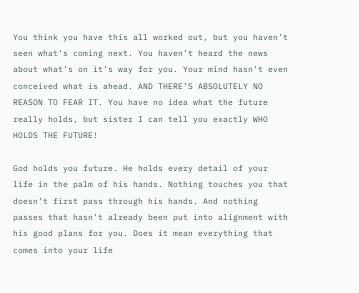You think you have this all worked out, but you haven’t seen what’s coming next. You haven’t heard the news about what’s on it’s way for you. Your mind hasn’t even conceived what is ahead. AND THERE’S ABSOLUTELY NO REASON TO FEAR IT. You have no idea what the future really holds, but sister I can tell you exactly WHO HOLDS THE FUTURE!

God holds you future. He holds every detail of your life in the palm of his hands. Nothing touches you that doesn’t first pass through his hands. And nothing passes that hasn’t already been put into alignment with his good plans for you. Does it mean everything that comes into your life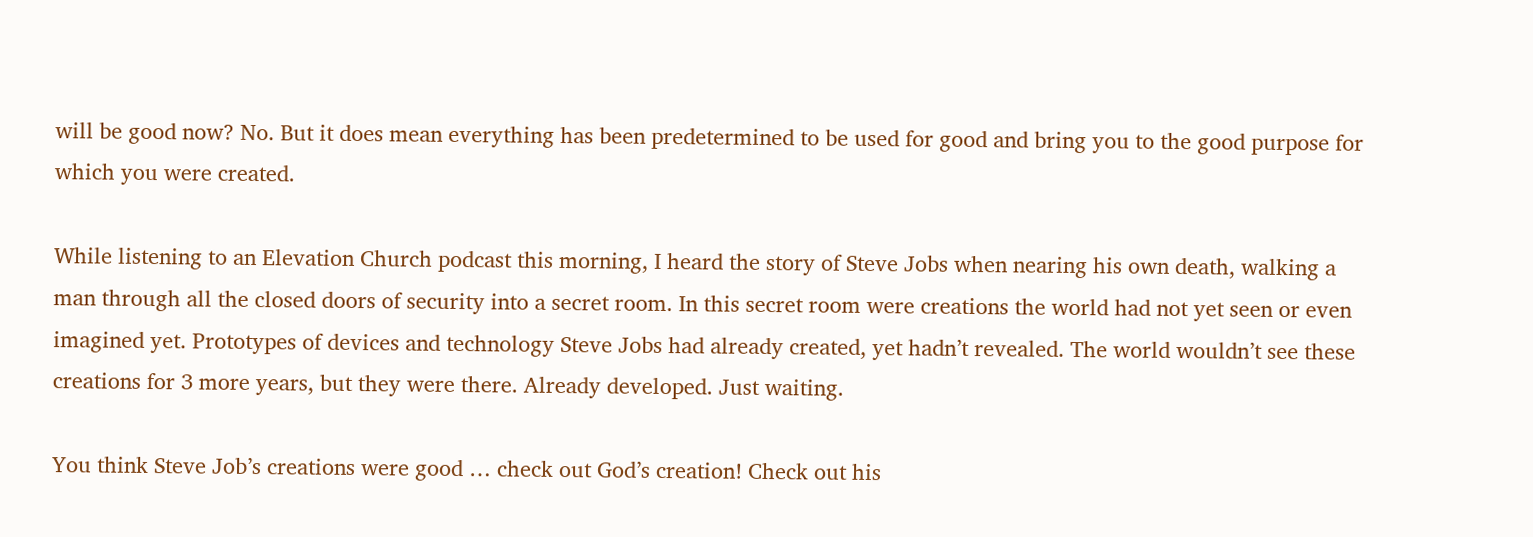will be good now? No. But it does mean everything has been predetermined to be used for good and bring you to the good purpose for which you were created.

While listening to an Elevation Church podcast this morning, I heard the story of Steve Jobs when nearing his own death, walking a man through all the closed doors of security into a secret room. In this secret room were creations the world had not yet seen or even imagined yet. Prototypes of devices and technology Steve Jobs had already created, yet hadn’t revealed. The world wouldn’t see these creations for 3 more years, but they were there. Already developed. Just waiting.

You think Steve Job’s creations were good … check out God’s creation! Check out his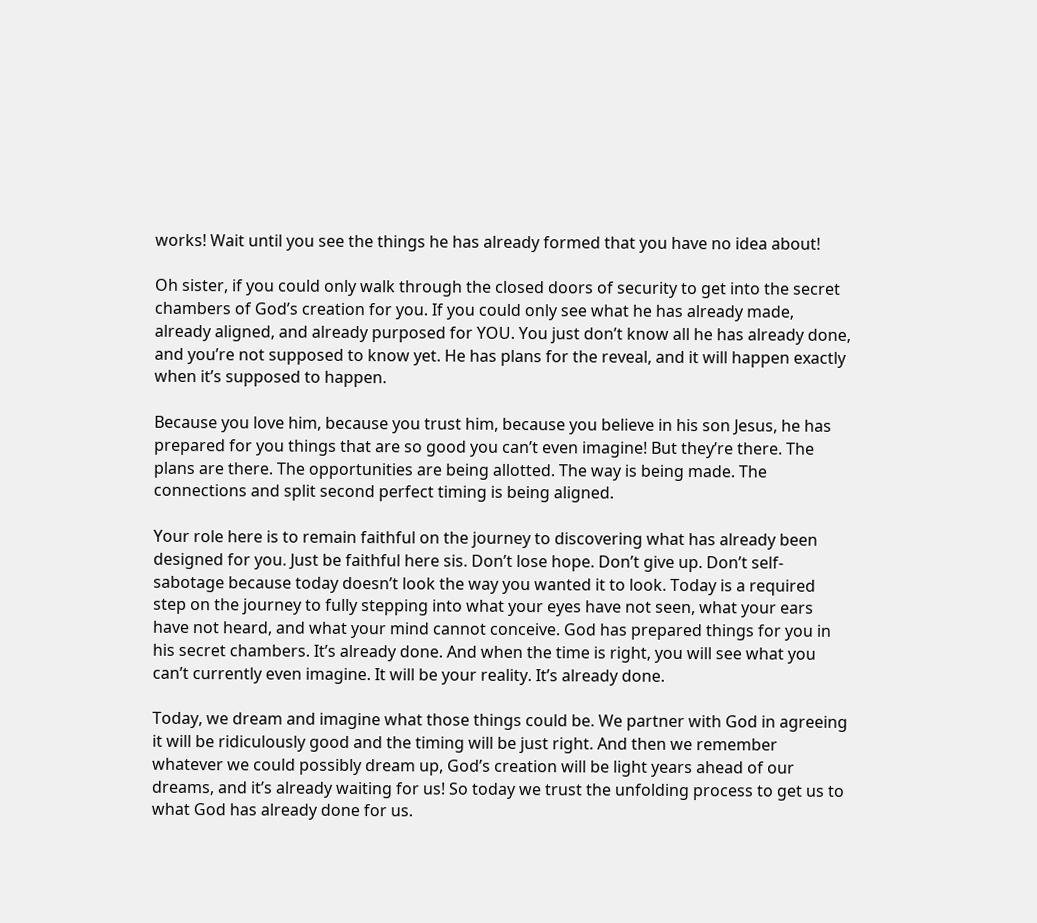works! Wait until you see the things he has already formed that you have no idea about!

Oh sister, if you could only walk through the closed doors of security to get into the secret chambers of God’s creation for you. If you could only see what he has already made, already aligned, and already purposed for YOU. You just don’t know all he has already done, and you’re not supposed to know yet. He has plans for the reveal, and it will happen exactly when it’s supposed to happen.

Because you love him, because you trust him, because you believe in his son Jesus, he has prepared for you things that are so good you can’t even imagine! But they’re there. The plans are there. The opportunities are being allotted. The way is being made. The connections and split second perfect timing is being aligned.

Your role here is to remain faithful on the journey to discovering what has already been designed for you. Just be faithful here sis. Don’t lose hope. Don’t give up. Don’t self-sabotage because today doesn’t look the way you wanted it to look. Today is a required step on the journey to fully stepping into what your eyes have not seen, what your ears have not heard, and what your mind cannot conceive. God has prepared things for you in his secret chambers. It’s already done. And when the time is right, you will see what you can’t currently even imagine. It will be your reality. It’s already done.

Today, we dream and imagine what those things could be. We partner with God in agreeing it will be ridiculously good and the timing will be just right. And then we remember whatever we could possibly dream up, God’s creation will be light years ahead of our dreams, and it’s already waiting for us! So today we trust the unfolding process to get us to what God has already done for us.